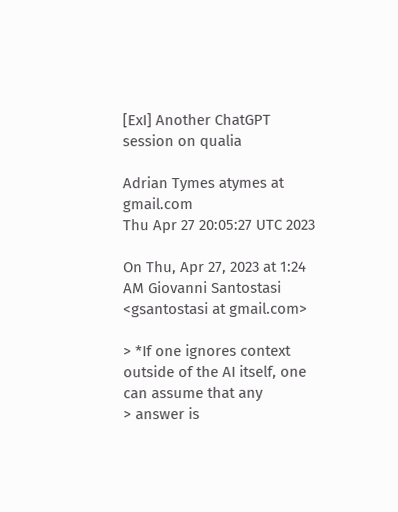[ExI] Another ChatGPT session on qualia

Adrian Tymes atymes at gmail.com
Thu Apr 27 20:05:27 UTC 2023

On Thu, Apr 27, 2023 at 1:24 AM Giovanni Santostasi <gsantostasi at gmail.com>

> *If one ignores context outside of the AI itself, one can assume that any
> answer is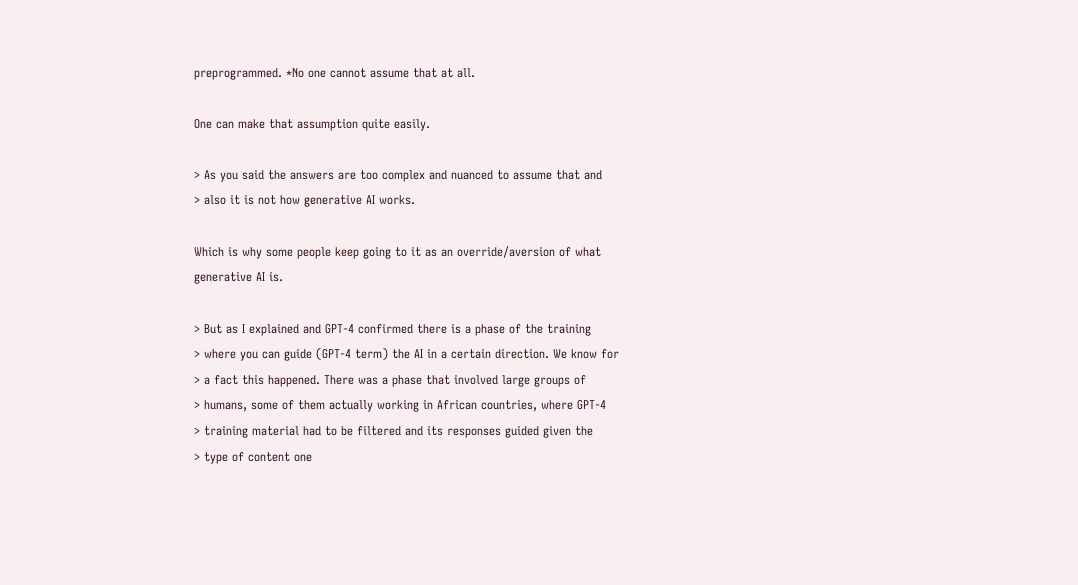preprogrammed. *No one cannot assume that at all.

One can make that assumption quite easily.

> As you said the answers are too complex and nuanced to assume that and
> also it is not how generative AI works.

Which is why some people keep going to it as an override/aversion of what
generative AI is.

> But as I explained and GPT-4 confirmed there is a phase of the training
> where you can guide (GPT-4 term) the AI in a certain direction. We know for
> a fact this happened. There was a phase that involved large groups of
> humans, some of them actually working in African countries, where GPT-4
> training material had to be filtered and its responses guided given the
> type of content one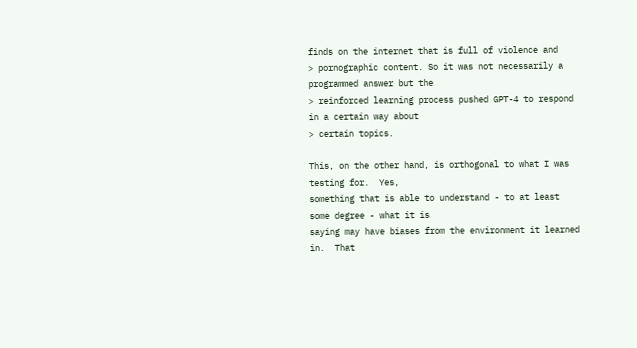finds on the internet that is full of violence and
> pornographic content. So it was not necessarily a programmed answer but the
> reinforced learning process pushed GPT-4 to respond in a certain way about
> certain topics.

This, on the other hand, is orthogonal to what I was testing for.  Yes,
something that is able to understand - to at least some degree - what it is
saying may have biases from the environment it learned in.  That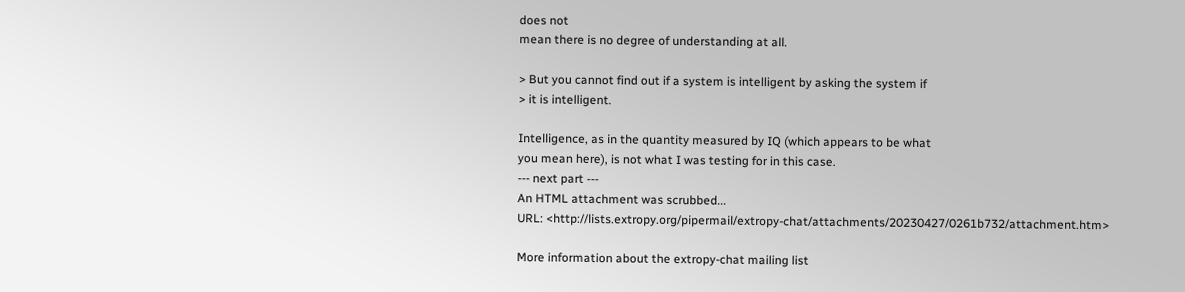does not
mean there is no degree of understanding at all.

> But you cannot find out if a system is intelligent by asking the system if
> it is intelligent.

Intelligence, as in the quantity measured by IQ (which appears to be what
you mean here), is not what I was testing for in this case.
--- next part ---
An HTML attachment was scrubbed...
URL: <http://lists.extropy.org/pipermail/extropy-chat/attachments/20230427/0261b732/attachment.htm>

More information about the extropy-chat mailing list